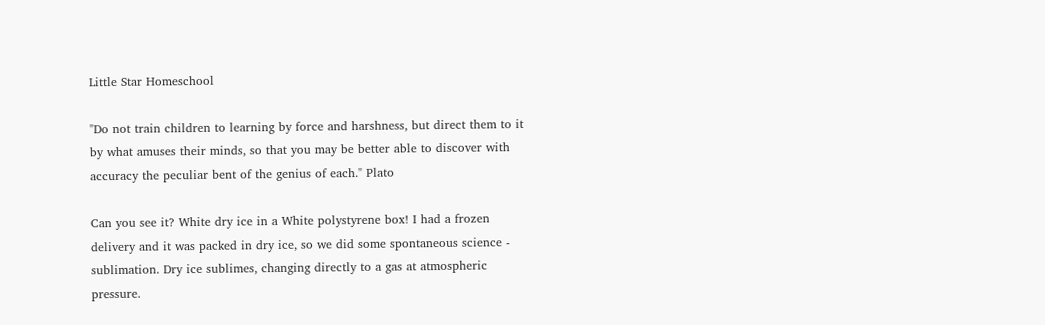Little Star Homeschool

"Do not train children to learning by force and harshness, but direct them to it by what amuses their minds, so that you may be better able to discover with accuracy the peculiar bent of the genius of each." Plato

Can you see it? White dry ice in a White polystyrene box! I had a frozen delivery and it was packed in dry ice, so we did some spontaneous science - sublimation. Dry ice sublimes, changing directly to a gas at atmospheric pressure.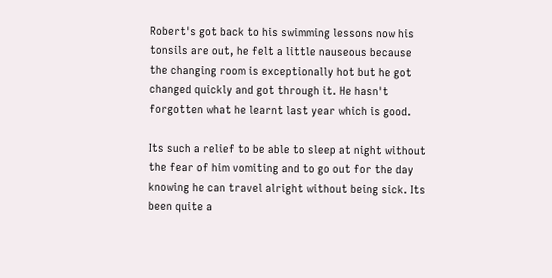Robert's got back to his swimming lessons now his tonsils are out, he felt a little nauseous because the changing room is exceptionally hot but he got changed quickly and got through it. He hasn't forgotten what he learnt last year which is good.

Its such a relief to be able to sleep at night without the fear of him vomiting and to go out for the day knowing he can travel alright without being sick. Its been quite a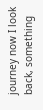journey now I look back, something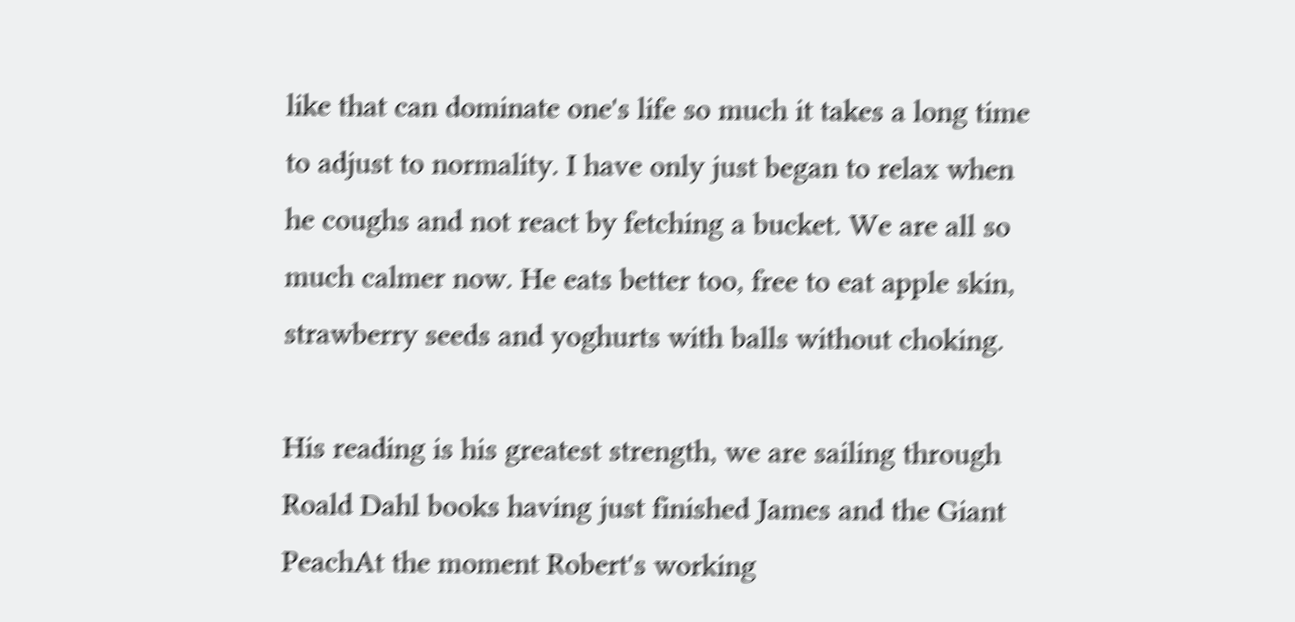like that can dominate one's life so much it takes a long time to adjust to normality. I have only just began to relax when he coughs and not react by fetching a bucket. We are all so much calmer now. He eats better too, free to eat apple skin, strawberry seeds and yoghurts with balls without choking.

His reading is his greatest strength, we are sailing through Roald Dahl books having just finished James and the Giant PeachAt the moment Robert's working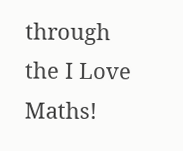through the I Love Maths!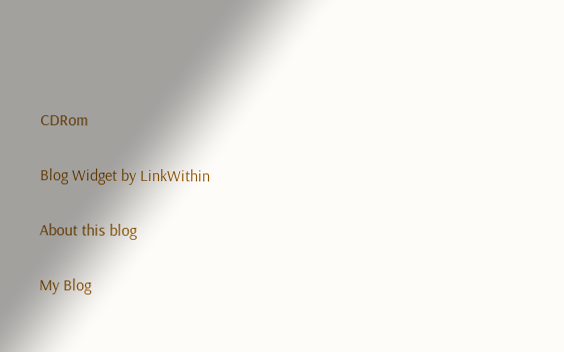CDRom

Blog Widget by LinkWithin

About this blog

My Blog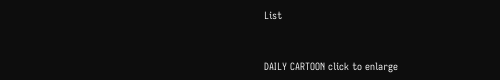List


DAILY CARTOON click to enlarge